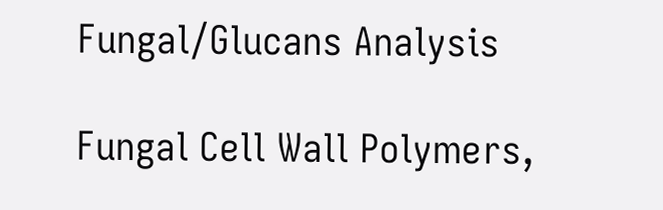Fungal/Glucans Analysis

Fungal Cell Wall Polymers,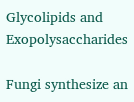Glycolipids and Exopolysaccharides

Fungi synthesize an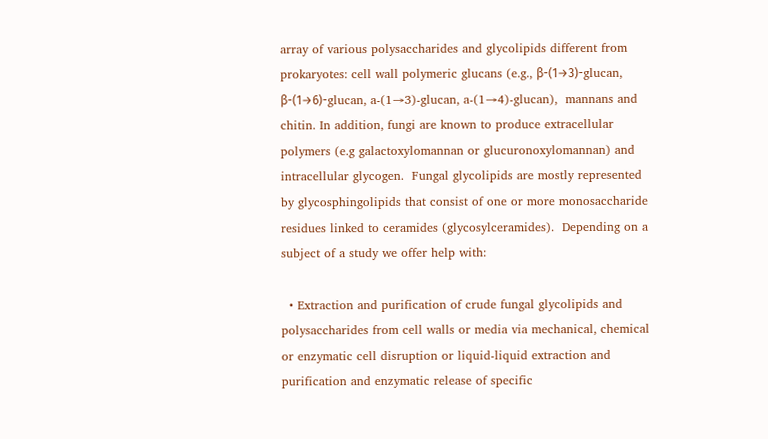array of various polysaccharides and glycolipids different from prokaryotes: cell wall polymeric glucans (e.g., β-(1→3)-glucan, β-(1→6)-glucan, a-(1→3)-glucan, a-(1→4)-glucan),  mannans and chitin. In addition, fungi are known to produce extracellular polymers (e.g galactoxylomannan or glucuronoxylomannan) and intracellular glycogen.  Fungal glycolipids are mostly represented by glycosphingolipids that consist of one or more monosaccharide residues linked to ceramides (glycosylceramides).  Depending on a subject of a study we offer help with:

  • Extraction and purification of crude fungal glycolipids and polysaccharides from cell walls or media via mechanical, chemical or enzymatic cell disruption or liquid-liquid extraction and purification and enzymatic release of specific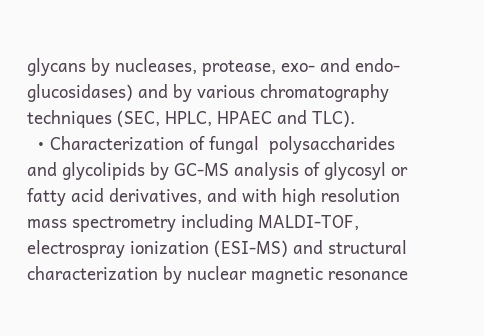glycans by nucleases, protease, exo- and endo-glucosidases) and by various chromatography techniques (SEC, HPLC, HPAEC and TLC).
  • Characterization of fungal  polysaccharides and glycolipids by GC-MS analysis of glycosyl or fatty acid derivatives, and with high resolution mass spectrometry including MALDI-TOF, electrospray ionization (ESI-MS) and structural characterization by nuclear magnetic resonance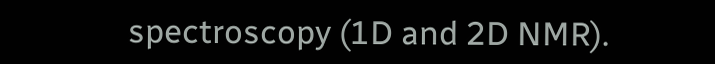spectroscopy (1D and 2D NMR).